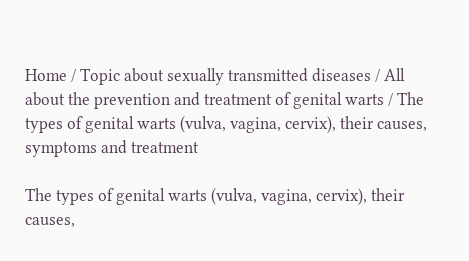Home / Topic about sexually transmitted diseases / All about the prevention and treatment of genital warts / The types of genital warts (vulva, vagina, cervix), their causes, symptoms and treatment

The types of genital warts (vulva, vagina, cervix), their causes,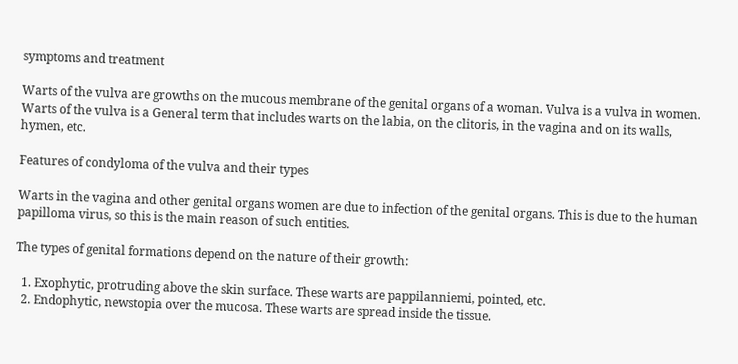symptoms and treatment

Warts of the vulva are growths on the mucous membrane of the genital organs of a woman. Vulva is a vulva in women. Warts of the vulva is a General term that includes warts on the labia, on the clitoris, in the vagina and on its walls, hymen, etc.

Features of condyloma of the vulva and their types

Warts in the vagina and other genital organs women are due to infection of the genital organs. This is due to the human papilloma virus, so this is the main reason of such entities.

The types of genital formations depend on the nature of their growth:

  1. Exophytic, protruding above the skin surface. These warts are pappilanniemi, pointed, etc.
  2. Endophytic, newstopia over the mucosa. These warts are spread inside the tissue.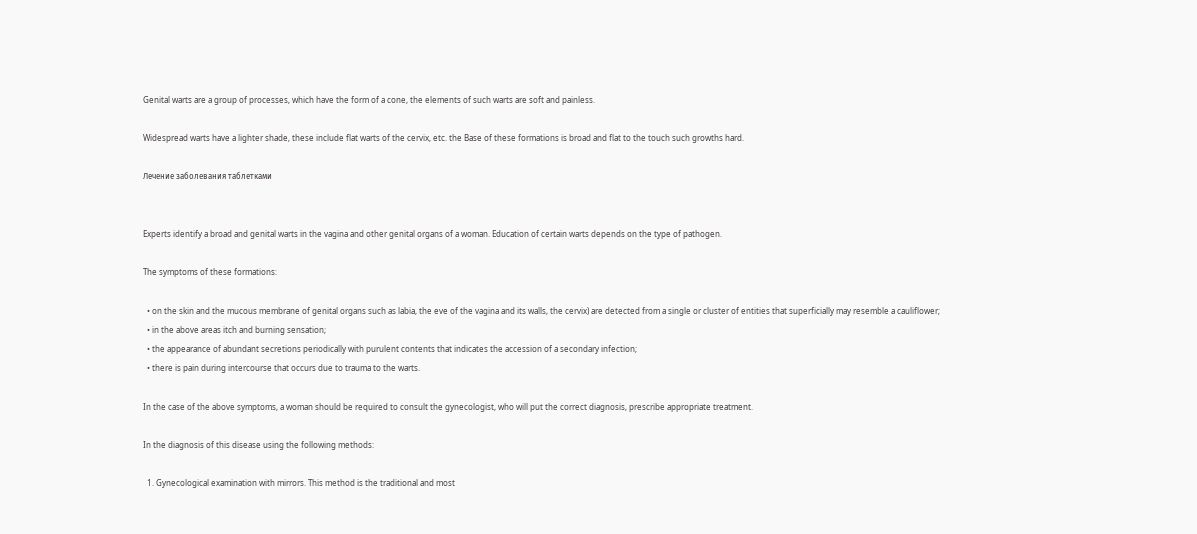Genital warts are a group of processes, which have the form of a cone, the elements of such warts are soft and painless.

Widespread warts have a lighter shade, these include flat warts of the cervix, etc. the Base of these formations is broad and flat to the touch such growths hard.

Лечение заболевания таблетками


Experts identify a broad and genital warts in the vagina and other genital organs of a woman. Education of certain warts depends on the type of pathogen.

The symptoms of these formations:

  • on the skin and the mucous membrane of genital organs such as labia, the eve of the vagina and its walls, the cervix) are detected from a single or cluster of entities that superficially may resemble a cauliflower;
  • in the above areas itch and burning sensation;
  • the appearance of abundant secretions periodically with purulent contents that indicates the accession of a secondary infection;
  • there is pain during intercourse that occurs due to trauma to the warts.

In the case of the above symptoms, a woman should be required to consult the gynecologist, who will put the correct diagnosis, prescribe appropriate treatment.

In the diagnosis of this disease using the following methods:

  1. Gynecological examination with mirrors. This method is the traditional and most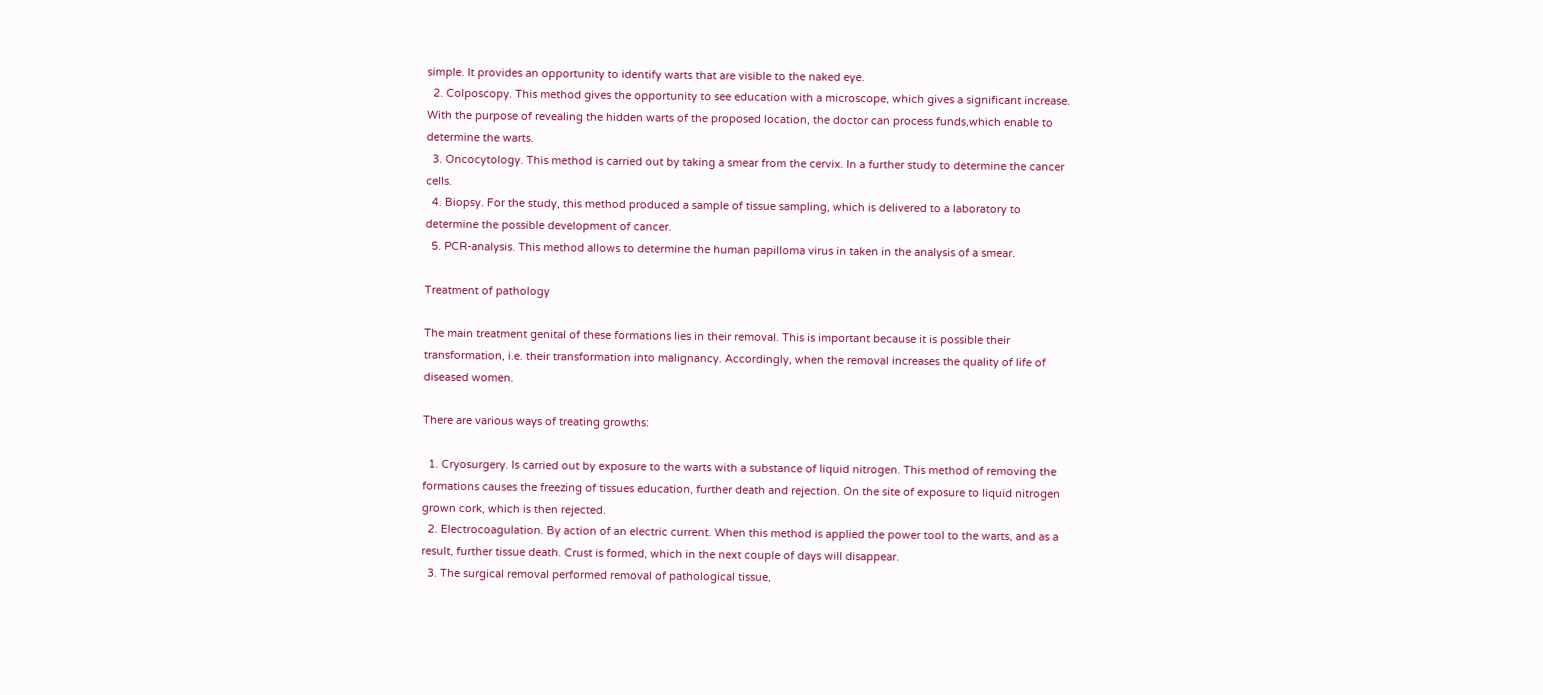simple. It provides an opportunity to identify warts that are visible to the naked eye.
  2. Colposcopy. This method gives the opportunity to see education with a microscope, which gives a significant increase. With the purpose of revealing the hidden warts of the proposed location, the doctor can process funds,which enable to determine the warts.
  3. Oncocytology. This method is carried out by taking a smear from the cervix. In a further study to determine the cancer cells.
  4. Biopsy. For the study, this method produced a sample of tissue sampling, which is delivered to a laboratory to determine the possible development of cancer.
  5. PCR-analysis. This method allows to determine the human papilloma virus in taken in the analysis of a smear.

Treatment of pathology

The main treatment genital of these formations lies in their removal. This is important because it is possible their transformation, i.e. their transformation into malignancy. Accordingly, when the removal increases the quality of life of diseased women.

There are various ways of treating growths:

  1. Cryosurgery. Is carried out by exposure to the warts with a substance of liquid nitrogen. This method of removing the formations causes the freezing of tissues education, further death and rejection. On the site of exposure to liquid nitrogen grown cork, which is then rejected.
  2. Electrocoagulation. By action of an electric current. When this method is applied the power tool to the warts, and as a result, further tissue death. Crust is formed, which in the next couple of days will disappear.
  3. The surgical removal performed removal of pathological tissue,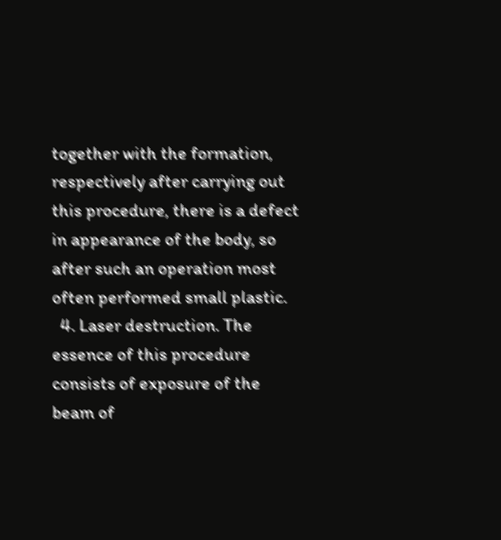together with the formation, respectively after carrying out this procedure, there is a defect in appearance of the body, so after such an operation most often performed small plastic.
  4. Laser destruction. The essence of this procedure consists of exposure of the beam of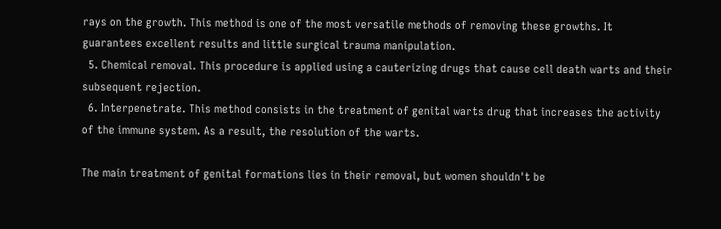rays on the growth. This method is one of the most versatile methods of removing these growths. It guarantees excellent results and little surgical trauma manipulation.
  5. Chemical removal. This procedure is applied using a cauterizing drugs that cause cell death warts and their subsequent rejection.
  6. Interpenetrate. This method consists in the treatment of genital warts drug that increases the activity of the immune system. As a result, the resolution of the warts.

The main treatment of genital formations lies in their removal, but women shouldn't be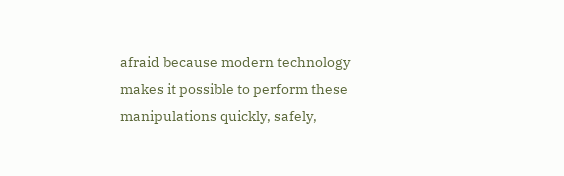afraid because modern technology makes it possible to perform these manipulations quickly, safely,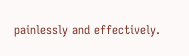painlessly and effectively.